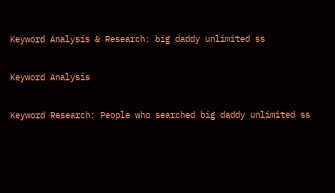Keyword Analysis & Research: big daddy unlimited ss

Keyword Analysis

Keyword Research: People who searched big daddy unlimited ss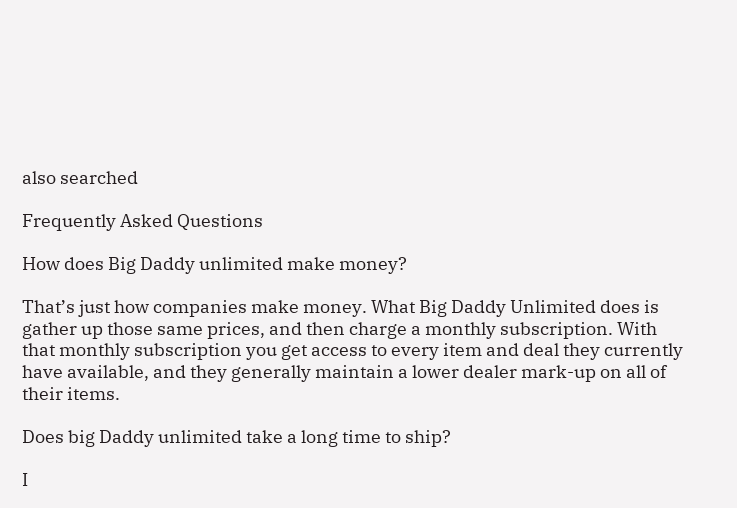also searched

Frequently Asked Questions

How does Big Daddy unlimited make money?

That’s just how companies make money. What Big Daddy Unlimited does is gather up those same prices, and then charge a monthly subscription. With that monthly subscription you get access to every item and deal they currently have available, and they generally maintain a lower dealer mark-up on all of their items.

Does big Daddy unlimited take a long time to ship?

I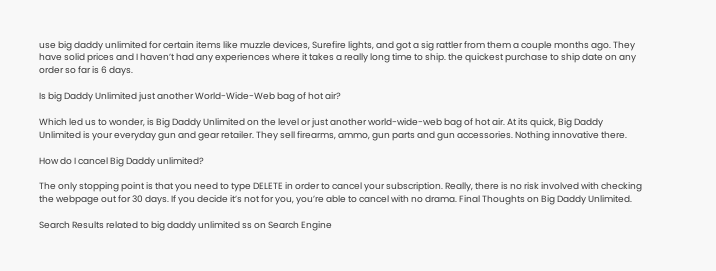use big daddy unlimited for certain items like muzzle devices, Surefire lights, and got a sig rattler from them a couple months ago. They have solid prices and I haven’t had any experiences where it takes a really long time to ship. the quickest purchase to ship date on any order so far is 6 days.

Is big Daddy Unlimited just another World-Wide-Web bag of hot air?

Which led us to wonder, is Big Daddy Unlimited on the level or just another world-wide-web bag of hot air. At its quick, Big Daddy Unlimited is your everyday gun and gear retailer. They sell firearms, ammo, gun parts and gun accessories. Nothing innovative there.

How do I cancel Big Daddy unlimited?

The only stopping point is that you need to type DELETE in order to cancel your subscription. Really, there is no risk involved with checking the webpage out for 30 days. If you decide it’s not for you, you’re able to cancel with no drama. Final Thoughts on Big Daddy Unlimited.

Search Results related to big daddy unlimited ss on Search Engine